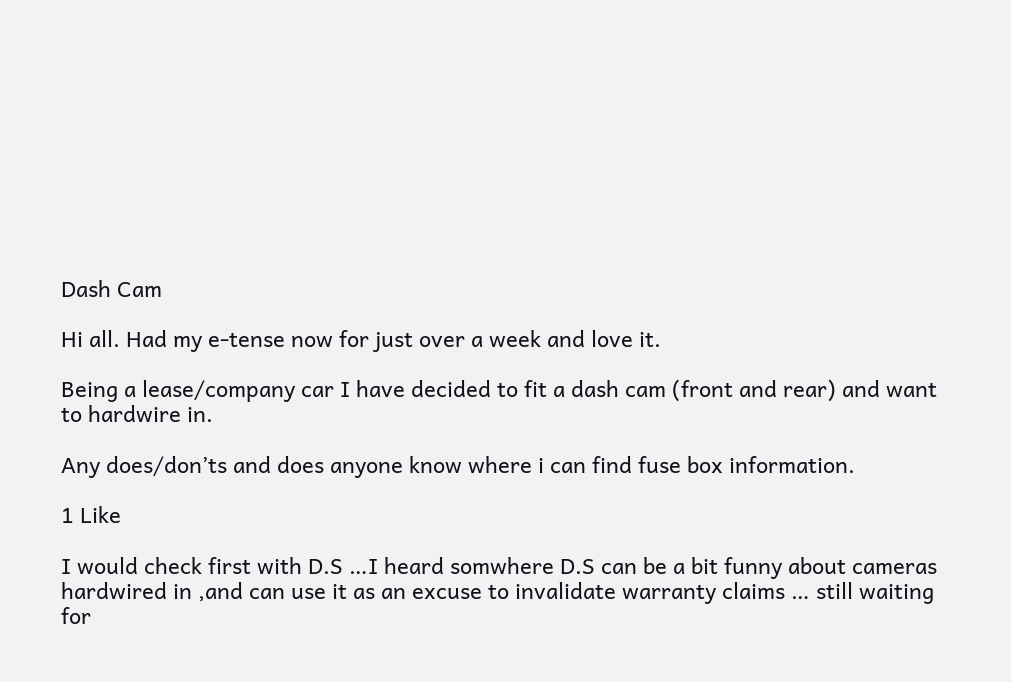Dash Cam

Hi all. Had my e-tense now for just over a week and love it.

Being a lease/company car I have decided to fit a dash cam (front and rear) and want to hardwire in.

Any does/don’ts and does anyone know where i can find fuse box information.

1 Like

I would check first with D.S …I heard somwhere D.S can be a bit funny about cameras hardwired in ,and can use it as an excuse to invalidate warranty claims … still waiting for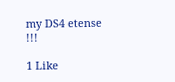my DS4 etense !!!

1 Like